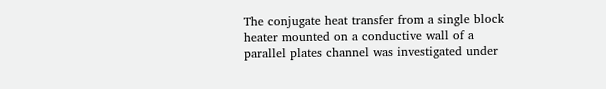The conjugate heat transfer from a single block heater mounted on a conductive wall of a parallel plates channel was investigated under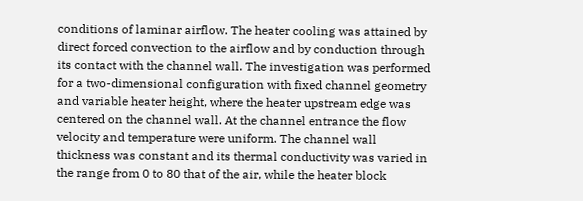conditions of laminar airflow. The heater cooling was attained by direct forced convection to the airflow and by conduction through its contact with the channel wall. The investigation was performed for a two-dimensional configuration with fixed channel geometry and variable heater height, where the heater upstream edge was centered on the channel wall. At the channel entrance the flow velocity and temperature were uniform. The channel wall thickness was constant and its thermal conductivity was varied in the range from 0 to 80 that of the air, while the heater block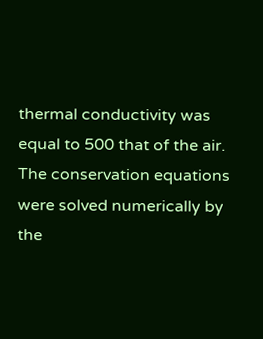thermal conductivity was equal to 500 that of the air. The conservation equations were solved numerically by the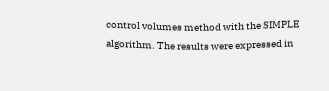control volumes method with the SIMPLE algorithm. The results were expressed in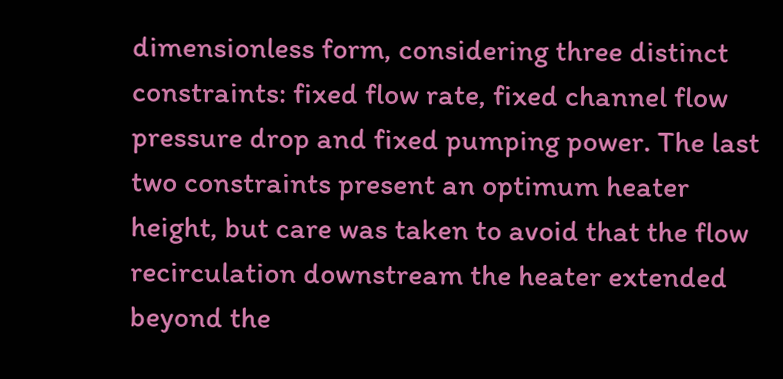dimensionless form, considering three distinct constraints: fixed flow rate, fixed channel flow pressure drop and fixed pumping power. The last two constraints present an optimum heater height, but care was taken to avoid that the flow recirculation downstream the heater extended beyond the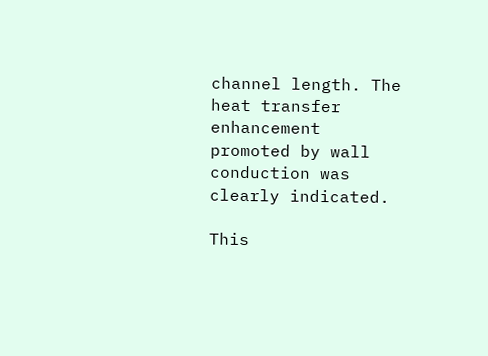channel length. The heat transfer enhancement promoted by wall conduction was clearly indicated.

This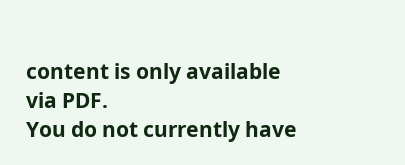content is only available via PDF.
You do not currently have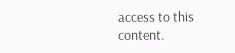access to this content.